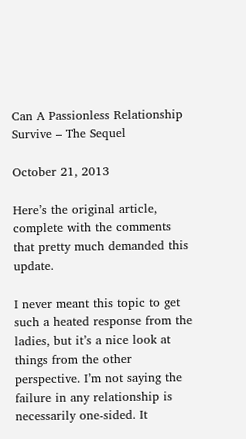Can A Passionless Relationship Survive – The Sequel

October 21, 2013

Here’s the original article, complete with the comments that pretty much demanded this update.

I never meant this topic to get such a heated response from the ladies, but it’s a nice look at things from the other perspective. I’m not saying the failure in any relationship is necessarily one-sided. It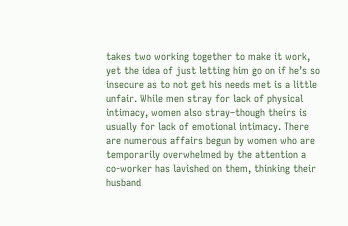takes two working together to make it work, yet the idea of just letting him go on if he’s so insecure as to not get his needs met is a little unfair. While men stray for lack of physical intimacy, women also stray–though theirs is usually for lack of emotional intimacy. There are numerous affairs begun by women who are temporarily overwhelmed by the attention a co-worker has lavished on them, thinking their husband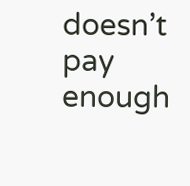doesn’t pay enough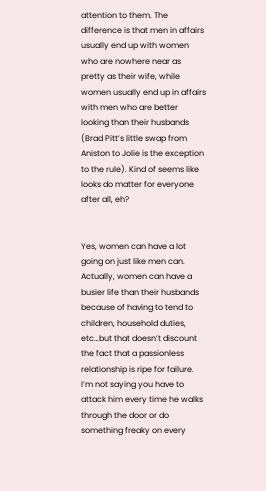attention to them. The difference is that men in affairs usually end up with women who are nowhere near as pretty as their wife, while women usually end up in affairs with men who are better looking than their husbands (Brad Pitt’s little swap from Aniston to Jolie is the exception to the rule). Kind of seems like looks do matter for everyone after all, eh?


Yes, women can have a lot going on just like men can. Actually, women can have a busier life than their husbands because of having to tend to children, household duties, etc…but that doesn’t discount the fact that a passionless relationship is ripe for failure. I’m not saying you have to attack him every time he walks through the door or do something freaky on every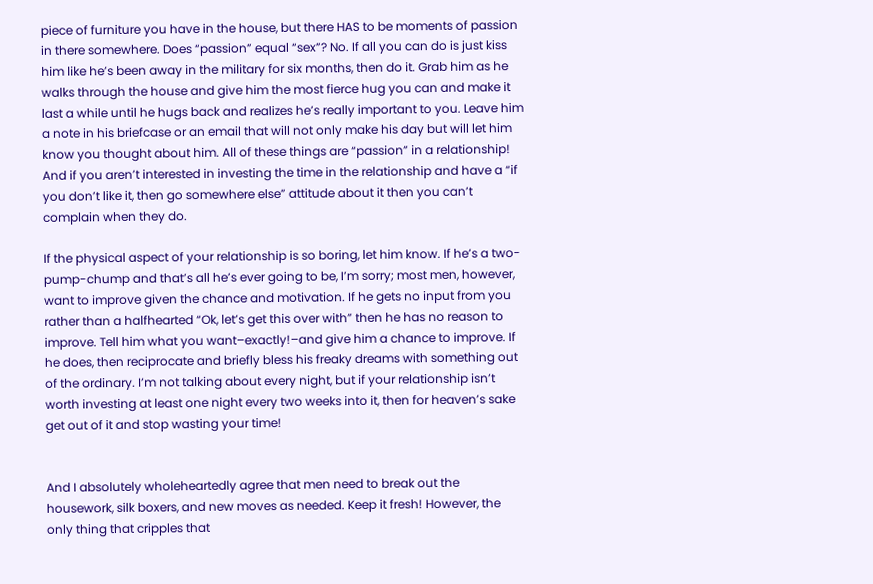piece of furniture you have in the house, but there HAS to be moments of passion in there somewhere. Does “passion” equal “sex”? No. If all you can do is just kiss him like he’s been away in the military for six months, then do it. Grab him as he walks through the house and give him the most fierce hug you can and make it last a while until he hugs back and realizes he’s really important to you. Leave him a note in his briefcase or an email that will not only make his day but will let him know you thought about him. All of these things are “passion” in a relationship! And if you aren’t interested in investing the time in the relationship and have a “if you don’t like it, then go somewhere else” attitude about it then you can’t complain when they do.

If the physical aspect of your relationship is so boring, let him know. If he’s a two-pump-chump and that’s all he’s ever going to be, I’m sorry; most men, however, want to improve given the chance and motivation. If he gets no input from you rather than a halfhearted “Ok, let’s get this over with” then he has no reason to improve. Tell him what you want–exactly!–and give him a chance to improve. If he does, then reciprocate and briefly bless his freaky dreams with something out of the ordinary. I’m not talking about every night, but if your relationship isn’t worth investing at least one night every two weeks into it, then for heaven’s sake get out of it and stop wasting your time!


And I absolutely wholeheartedly agree that men need to break out the housework, silk boxers, and new moves as needed. Keep it fresh! However, the only thing that cripples that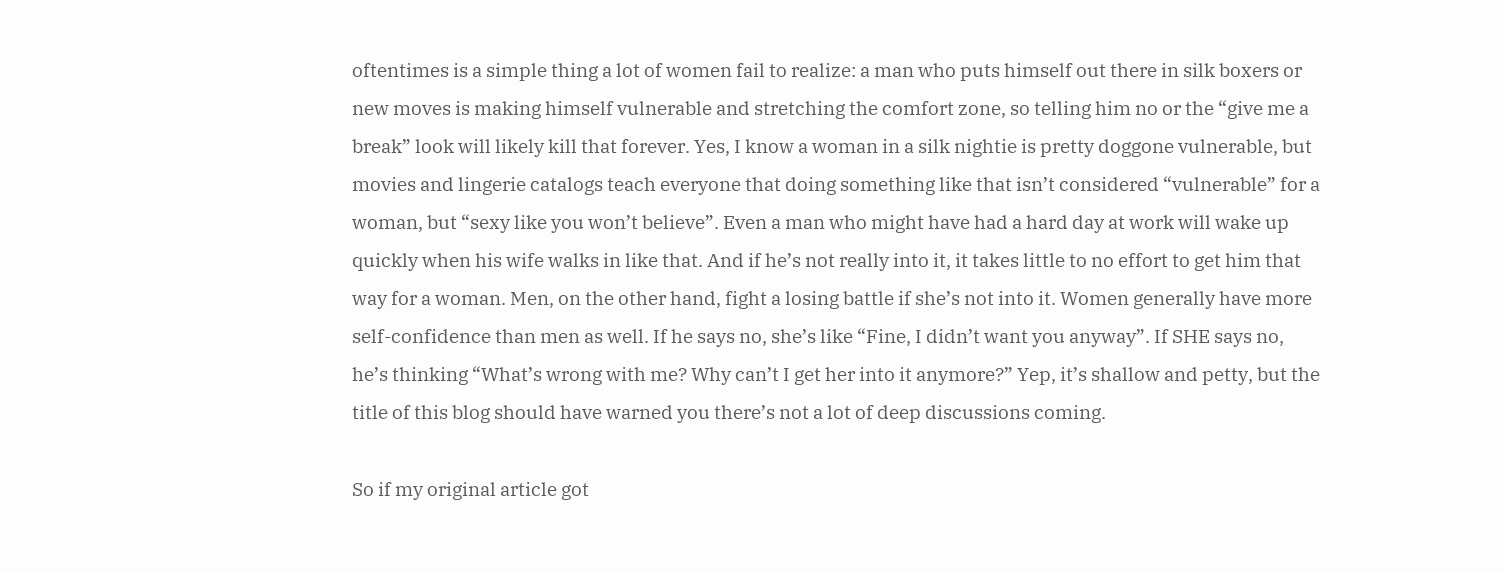oftentimes is a simple thing a lot of women fail to realize: a man who puts himself out there in silk boxers or new moves is making himself vulnerable and stretching the comfort zone, so telling him no or the “give me a break” look will likely kill that forever. Yes, I know a woman in a silk nightie is pretty doggone vulnerable, but movies and lingerie catalogs teach everyone that doing something like that isn’t considered “vulnerable” for a woman, but “sexy like you won’t believe”. Even a man who might have had a hard day at work will wake up quickly when his wife walks in like that. And if he’s not really into it, it takes little to no effort to get him that way for a woman. Men, on the other hand, fight a losing battle if she’s not into it. Women generally have more self-confidence than men as well. If he says no, she’s like “Fine, I didn’t want you anyway”. If SHE says no, he’s thinking “What’s wrong with me? Why can’t I get her into it anymore?” Yep, it’s shallow and petty, but the title of this blog should have warned you there’s not a lot of deep discussions coming.

So if my original article got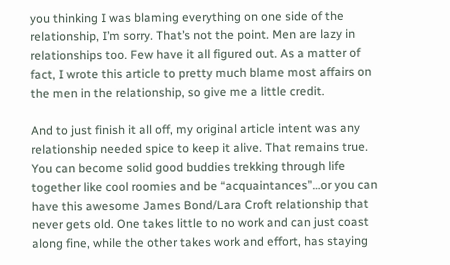you thinking I was blaming everything on one side of the relationship, I’m sorry. That’s not the point. Men are lazy in relationships too. Few have it all figured out. As a matter of fact, I wrote this article to pretty much blame most affairs on the men in the relationship, so give me a little credit.

And to just finish it all off, my original article intent was any relationship needed spice to keep it alive. That remains true. You can become solid good buddies trekking through life together like cool roomies and be “acquaintances”…or you can have this awesome James Bond/Lara Croft relationship that never gets old. One takes little to no work and can just coast along fine, while the other takes work and effort, has staying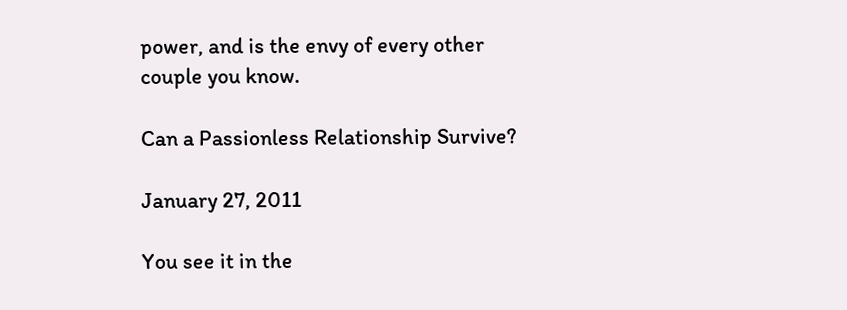power, and is the envy of every other couple you know.

Can a Passionless Relationship Survive?

January 27, 2011

You see it in the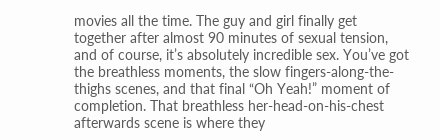movies all the time. The guy and girl finally get together after almost 90 minutes of sexual tension, and of course, it’s absolutely incredible sex. You’ve got the breathless moments, the slow fingers-along-the-thighs scenes, and that final “Oh Yeah!” moment of completion. That breathless her-head-on-his-chest afterwards scene is where they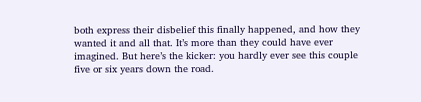both express their disbelief this finally happened, and how they wanted it and all that. It’s more than they could have ever imagined. But here’s the kicker: you hardly ever see this couple five or six years down the road.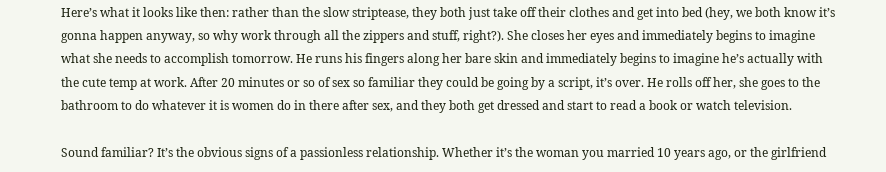Here’s what it looks like then: rather than the slow striptease, they both just take off their clothes and get into bed (hey, we both know it’s gonna happen anyway, so why work through all the zippers and stuff, right?). She closes her eyes and immediately begins to imagine what she needs to accomplish tomorrow. He runs his fingers along her bare skin and immediately begins to imagine he’s actually with the cute temp at work. After 20 minutes or so of sex so familiar they could be going by a script, it’s over. He rolls off her, she goes to the bathroom to do whatever it is women do in there after sex, and they both get dressed and start to read a book or watch television.

Sound familiar? It’s the obvious signs of a passionless relationship. Whether it’s the woman you married 10 years ago, or the girlfriend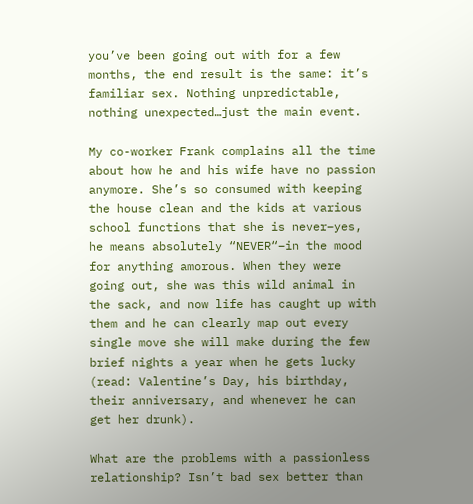you’ve been going out with for a few months, the end result is the same: it’s familiar sex. Nothing unpredictable, nothing unexpected…just the main event.

My co-worker Frank complains all the time about how he and his wife have no passion anymore. She’s so consumed with keeping the house clean and the kids at various school functions that she is never–yes, he means absolutely “NEVER“–in the mood for anything amorous. When they were going out, she was this wild animal in the sack, and now life has caught up with them and he can clearly map out every single move she will make during the few brief nights a year when he gets lucky (read: Valentine’s Day, his birthday, their anniversary, and whenever he can get her drunk).

What are the problems with a passionless relationship? Isn’t bad sex better than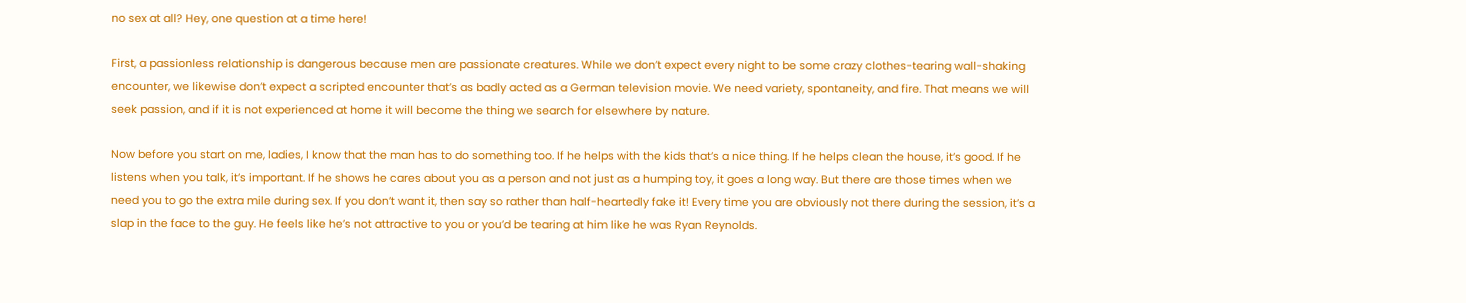no sex at all? Hey, one question at a time here!

First, a passionless relationship is dangerous because men are passionate creatures. While we don’t expect every night to be some crazy clothes-tearing wall-shaking encounter, we likewise don’t expect a scripted encounter that’s as badly acted as a German television movie. We need variety, spontaneity, and fire. That means we will seek passion, and if it is not experienced at home it will become the thing we search for elsewhere by nature.

Now before you start on me, ladies, I know that the man has to do something too. If he helps with the kids that’s a nice thing. If he helps clean the house, it’s good. If he listens when you talk, it’s important. If he shows he cares about you as a person and not just as a humping toy, it goes a long way. But there are those times when we need you to go the extra mile during sex. If you don’t want it, then say so rather than half-heartedly fake it! Every time you are obviously not there during the session, it’s a slap in the face to the guy. He feels like he’s not attractive to you or you’d be tearing at him like he was Ryan Reynolds.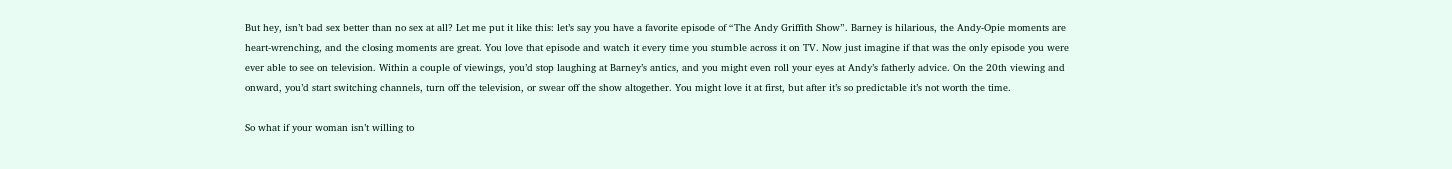But hey, isn’t bad sex better than no sex at all? Let me put it like this: let’s say you have a favorite episode of “The Andy Griffith Show”. Barney is hilarious, the Andy-Opie moments are heart-wrenching, and the closing moments are great. You love that episode and watch it every time you stumble across it on TV. Now just imagine if that was the only episode you were ever able to see on television. Within a couple of viewings, you’d stop laughing at Barney’s antics, and you might even roll your eyes at Andy’s fatherly advice. On the 20th viewing and onward, you’d start switching channels, turn off the television, or swear off the show altogether. You might love it at first, but after it’s so predictable it’s not worth the time.

So what if your woman isn’t willing to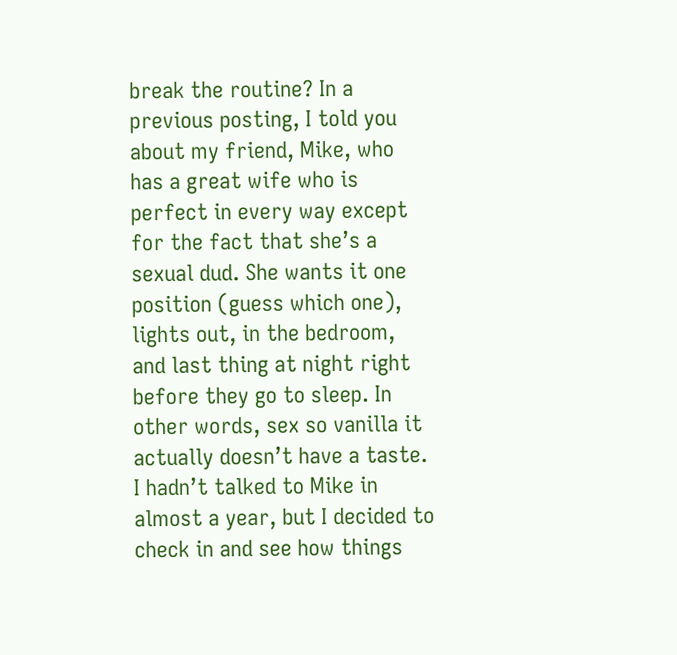break the routine? In a previous posting, I told you about my friend, Mike, who has a great wife who is perfect in every way except for the fact that she’s a sexual dud. She wants it one position (guess which one), lights out, in the bedroom, and last thing at night right before they go to sleep. In other words, sex so vanilla it actually doesn’t have a taste. I hadn’t talked to Mike in almost a year, but I decided to check in and see how things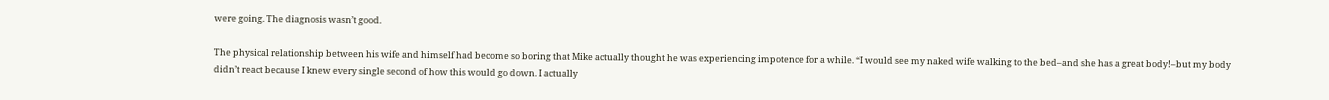were going. The diagnosis wasn’t good.

The physical relationship between his wife and himself had become so boring that Mike actually thought he was experiencing impotence for a while. “I would see my naked wife walking to the bed–and she has a great body!–but my body didn’t react because I knew every single second of how this would go down. I actually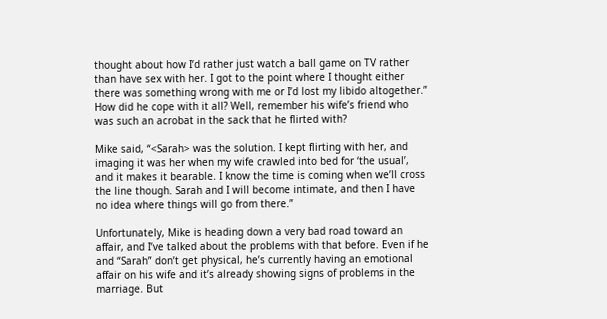thought about how I’d rather just watch a ball game on TV rather than have sex with her. I got to the point where I thought either there was something wrong with me or I’d lost my libido altogether.” How did he cope with it all? Well, remember his wife’s friend who was such an acrobat in the sack that he flirted with?

Mike said, “<Sarah> was the solution. I kept flirting with her, and imaging it was her when my wife crawled into bed for ‘the usual’, and it makes it bearable. I know the time is coming when we’ll cross the line though. Sarah and I will become intimate, and then I have no idea where things will go from there.”

Unfortunately, Mike is heading down a very bad road toward an affair, and I’ve talked about the problems with that before. Even if he and “Sarah” don’t get physical, he’s currently having an emotional affair on his wife and it’s already showing signs of problems in the marriage. But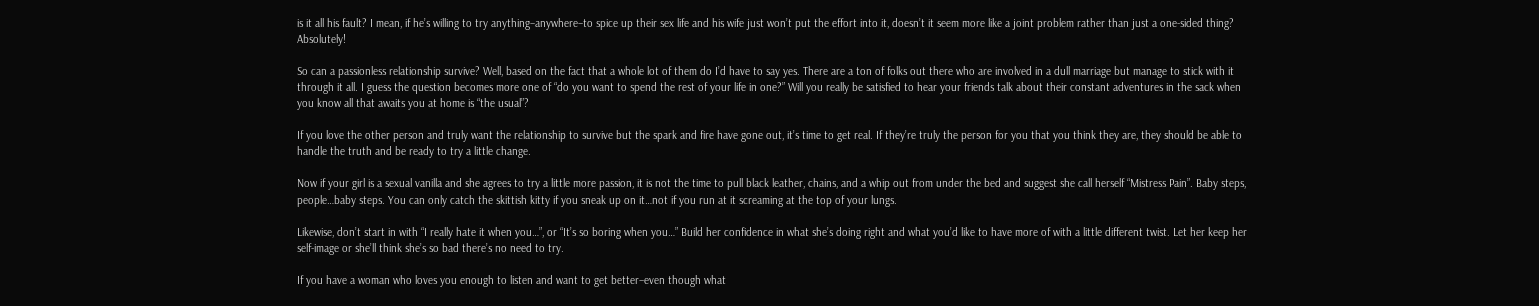is it all his fault? I mean, if he’s willing to try anything–anywhere–to spice up their sex life and his wife just won’t put the effort into it, doesn’t it seem more like a joint problem rather than just a one-sided thing? Absolutely!

So can a passionless relationship survive? Well, based on the fact that a whole lot of them do I’d have to say yes. There are a ton of folks out there who are involved in a dull marriage but manage to stick with it through it all. I guess the question becomes more one of “do you want to spend the rest of your life in one?” Will you really be satisfied to hear your friends talk about their constant adventures in the sack when you know all that awaits you at home is “the usual”?

If you love the other person and truly want the relationship to survive but the spark and fire have gone out, it’s time to get real. If they’re truly the person for you that you think they are, they should be able to handle the truth and be ready to try a little change.

Now if your girl is a sexual vanilla and she agrees to try a little more passion, it is not the time to pull black leather, chains, and a whip out from under the bed and suggest she call herself “Mistress Pain”. Baby steps, people…baby steps. You can only catch the skittish kitty if you sneak up on it…not if you run at it screaming at the top of your lungs.

Likewise, don’t start in with “I really hate it when you…”, or “It’s so boring when you…” Build her confidence in what she’s doing right and what you’d like to have more of with a little different twist. Let her keep her self-image or she’ll think she’s so bad there’s no need to try.

If you have a woman who loves you enough to listen and want to get better–even though what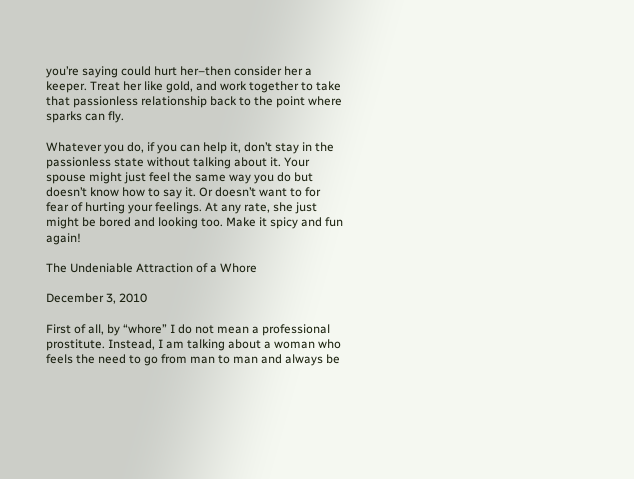you’re saying could hurt her–then consider her a keeper. Treat her like gold, and work together to take that passionless relationship back to the point where sparks can fly.

Whatever you do, if you can help it, don’t stay in the passionless state without talking about it. Your spouse might just feel the same way you do but doesn’t know how to say it. Or doesn’t want to for fear of hurting your feelings. At any rate, she just might be bored and looking too. Make it spicy and fun again!

The Undeniable Attraction of a Whore

December 3, 2010

First of all, by “whore” I do not mean a professional prostitute. Instead, I am talking about a woman who feels the need to go from man to man and always be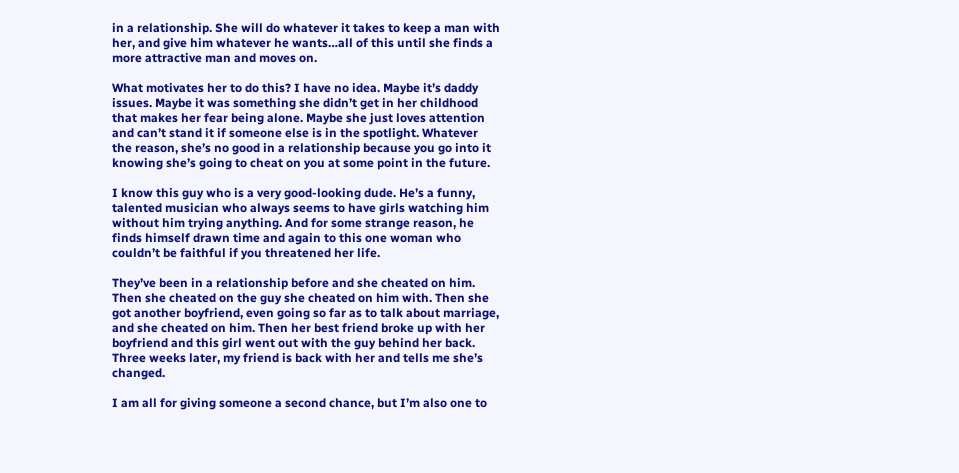in a relationship. She will do whatever it takes to keep a man with her, and give him whatever he wants…all of this until she finds a more attractive man and moves on.

What motivates her to do this? I have no idea. Maybe it’s daddy issues. Maybe it was something she didn’t get in her childhood that makes her fear being alone. Maybe she just loves attention and can’t stand it if someone else is in the spotlight. Whatever the reason, she’s no good in a relationship because you go into it knowing she’s going to cheat on you at some point in the future.

I know this guy who is a very good-looking dude. He’s a funny, talented musician who always seems to have girls watching him without him trying anything. And for some strange reason, he finds himself drawn time and again to this one woman who couldn’t be faithful if you threatened her life.

They’ve been in a relationship before and she cheated on him. Then she cheated on the guy she cheated on him with. Then she got another boyfriend, even going so far as to talk about marriage, and she cheated on him. Then her best friend broke up with her boyfriend and this girl went out with the guy behind her back. Three weeks later, my friend is back with her and tells me she’s changed.

I am all for giving someone a second chance, but I’m also one to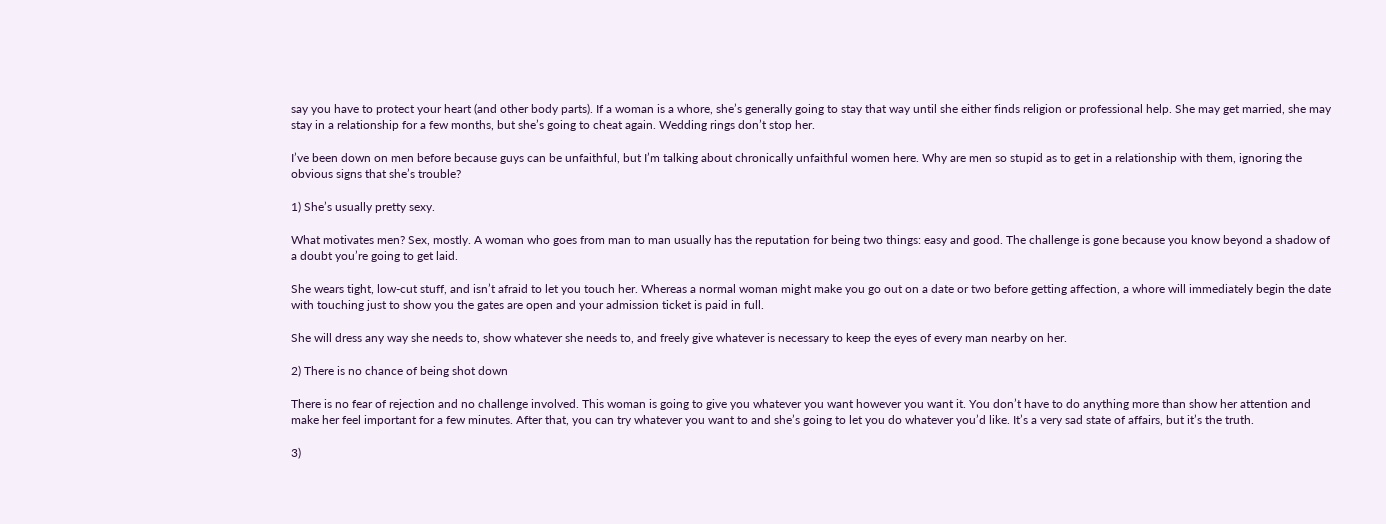say you have to protect your heart (and other body parts). If a woman is a whore, she’s generally going to stay that way until she either finds religion or professional help. She may get married, she may stay in a relationship for a few months, but she’s going to cheat again. Wedding rings don’t stop her.

I’ve been down on men before because guys can be unfaithful, but I’m talking about chronically unfaithful women here. Why are men so stupid as to get in a relationship with them, ignoring the obvious signs that she’s trouble?

1) She’s usually pretty sexy.

What motivates men? Sex, mostly. A woman who goes from man to man usually has the reputation for being two things: easy and good. The challenge is gone because you know beyond a shadow of a doubt you’re going to get laid.

She wears tight, low-cut stuff, and isn’t afraid to let you touch her. Whereas a normal woman might make you go out on a date or two before getting affection, a whore will immediately begin the date with touching just to show you the gates are open and your admission ticket is paid in full.

She will dress any way she needs to, show whatever she needs to, and freely give whatever is necessary to keep the eyes of every man nearby on her.

2) There is no chance of being shot down

There is no fear of rejection and no challenge involved. This woman is going to give you whatever you want however you want it. You don’t have to do anything more than show her attention and make her feel important for a few minutes. After that, you can try whatever you want to and she’s going to let you do whatever you’d like. It’s a very sad state of affairs, but it’s the truth.

3)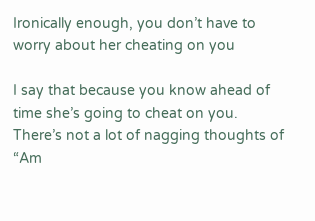Ironically enough, you don’t have to worry about her cheating on you

I say that because you know ahead of time she’s going to cheat on you. There’s not a lot of nagging thoughts of “Am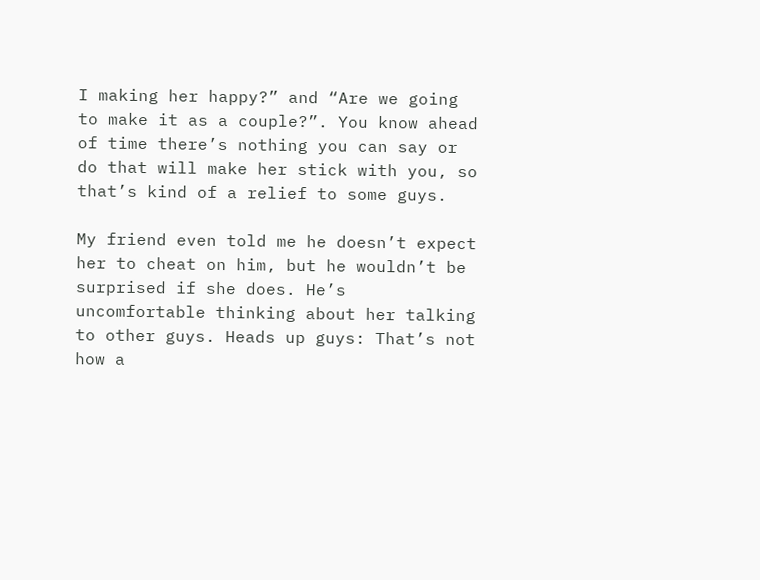I making her happy?” and “Are we going to make it as a couple?”. You know ahead of time there’s nothing you can say or do that will make her stick with you, so that’s kind of a relief to some guys.

My friend even told me he doesn’t expect her to cheat on him, but he wouldn’t be surprised if she does. He’s uncomfortable thinking about her talking to other guys. Heads up guys: That’s not how a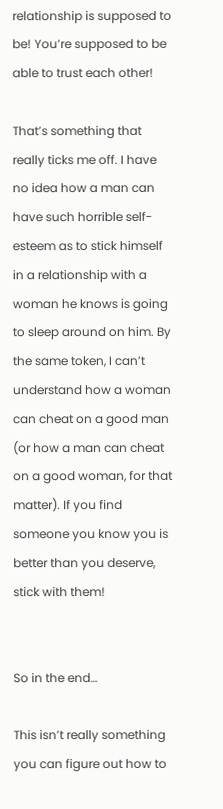relationship is supposed to be! You’re supposed to be able to trust each other!

That’s something that really ticks me off. I have no idea how a man can have such horrible self-esteem as to stick himself in a relationship with a woman he knows is going to sleep around on him. By the same token, I can’t understand how a woman can cheat on a good man (or how a man can cheat on a good woman, for that matter). If you find someone you know you is better than you deserve, stick with them!


So in the end…

This isn’t really something you can figure out how to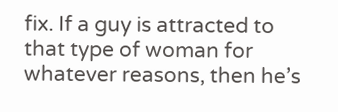fix. If a guy is attracted to that type of woman for whatever reasons, then he’s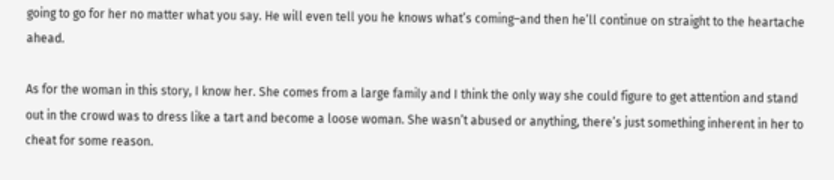going to go for her no matter what you say. He will even tell you he knows what’s coming–and then he’ll continue on straight to the heartache ahead.

As for the woman in this story, I know her. She comes from a large family and I think the only way she could figure to get attention and stand out in the crowd was to dress like a tart and become a loose woman. She wasn’t abused or anything, there’s just something inherent in her to cheat for some reason.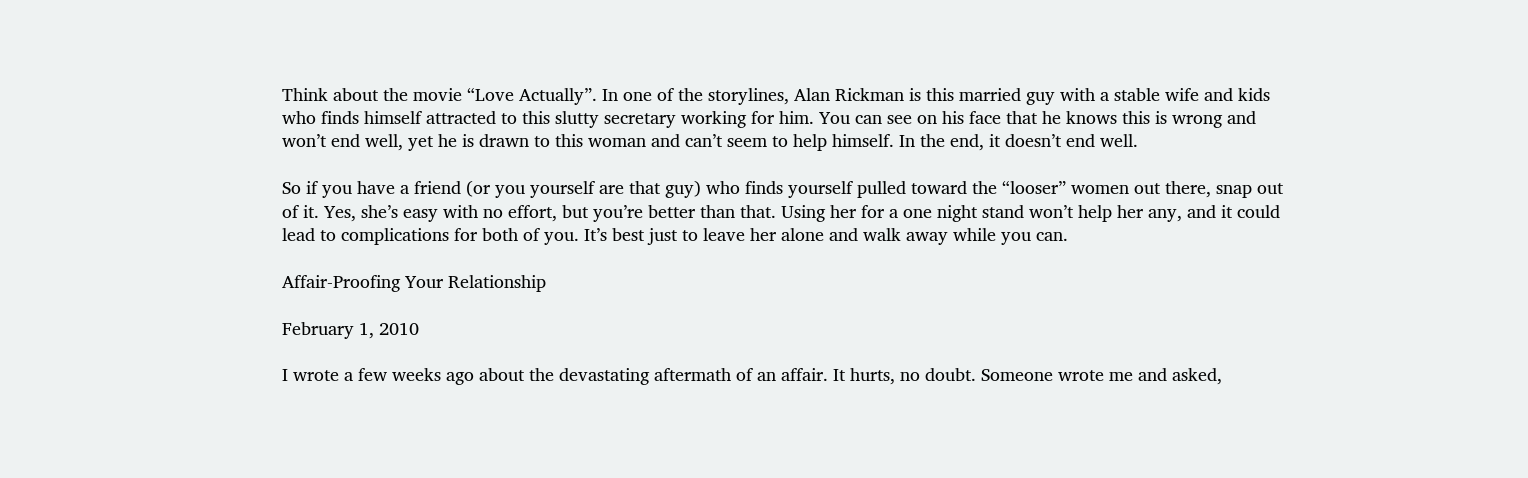Think about the movie “Love Actually”. In one of the storylines, Alan Rickman is this married guy with a stable wife and kids who finds himself attracted to this slutty secretary working for him. You can see on his face that he knows this is wrong and won’t end well, yet he is drawn to this woman and can’t seem to help himself. In the end, it doesn’t end well.

So if you have a friend (or you yourself are that guy) who finds yourself pulled toward the “looser” women out there, snap out of it. Yes, she’s easy with no effort, but you’re better than that. Using her for a one night stand won’t help her any, and it could lead to complications for both of you. It’s best just to leave her alone and walk away while you can.

Affair-Proofing Your Relationship

February 1, 2010

I wrote a few weeks ago about the devastating aftermath of an affair. It hurts, no doubt. Someone wrote me and asked,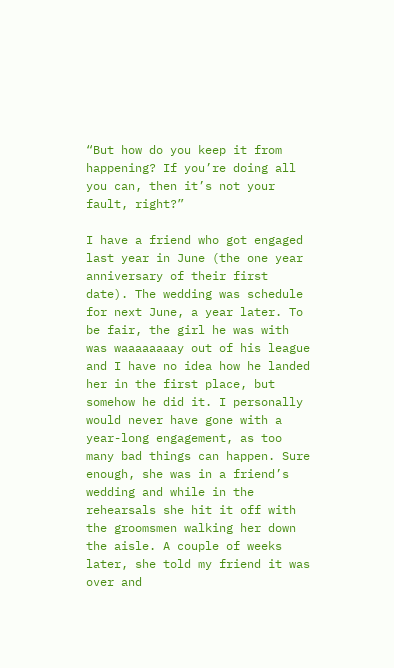“But how do you keep it from happening? If you’re doing all you can, then it’s not your fault, right?”

I have a friend who got engaged last year in June (the one year anniversary of their first date). The wedding was schedule for next June, a year later. To be fair, the girl he was with was waaaaaaaay out of his league and I have no idea how he landed her in the first place, but somehow he did it. I personally would never have gone with a year-long engagement, as too many bad things can happen. Sure enough, she was in a friend’s wedding and while in the rehearsals she hit it off with the groomsmen walking her down the aisle. A couple of weeks later, she told my friend it was over and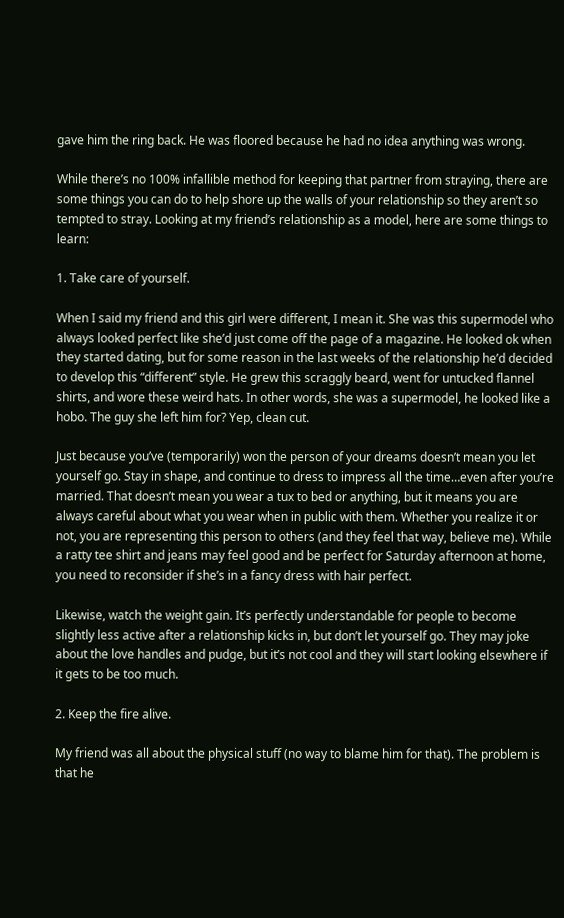gave him the ring back. He was floored because he had no idea anything was wrong.

While there’s no 100% infallible method for keeping that partner from straying, there are some things you can do to help shore up the walls of your relationship so they aren’t so tempted to stray. Looking at my friend’s relationship as a model, here are some things to learn:

1. Take care of yourself.

When I said my friend and this girl were different, I mean it. She was this supermodel who always looked perfect like she’d just come off the page of a magazine. He looked ok when they started dating, but for some reason in the last weeks of the relationship he’d decided to develop this “different” style. He grew this scraggly beard, went for untucked flannel shirts, and wore these weird hats. In other words, she was a supermodel, he looked like a hobo. The guy she left him for? Yep, clean cut.

Just because you’ve (temporarily) won the person of your dreams doesn’t mean you let yourself go. Stay in shape, and continue to dress to impress all the time…even after you’re married. That doesn’t mean you wear a tux to bed or anything, but it means you are always careful about what you wear when in public with them. Whether you realize it or not, you are representing this person to others (and they feel that way, believe me). While a ratty tee shirt and jeans may feel good and be perfect for Saturday afternoon at home, you need to reconsider if she’s in a fancy dress with hair perfect.

Likewise, watch the weight gain. It’s perfectly understandable for people to become slightly less active after a relationship kicks in, but don’t let yourself go. They may joke about the love handles and pudge, but it’s not cool and they will start looking elsewhere if it gets to be too much.

2. Keep the fire alive.

My friend was all about the physical stuff (no way to blame him for that). The problem is that he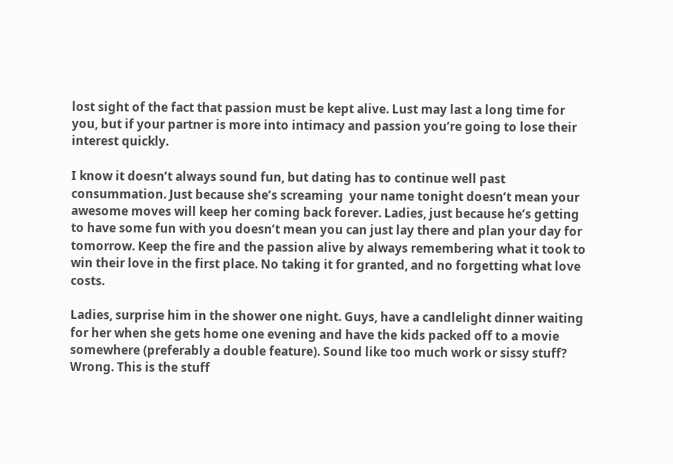lost sight of the fact that passion must be kept alive. Lust may last a long time for you, but if your partner is more into intimacy and passion you’re going to lose their interest quickly.

I know it doesn’t always sound fun, but dating has to continue well past consummation. Just because she’s screaming  your name tonight doesn’t mean your awesome moves will keep her coming back forever. Ladies, just because he’s getting to have some fun with you doesn’t mean you can just lay there and plan your day for tomorrow. Keep the fire and the passion alive by always remembering what it took to win their love in the first place. No taking it for granted, and no forgetting what love costs.

Ladies, surprise him in the shower one night. Guys, have a candlelight dinner waiting for her when she gets home one evening and have the kids packed off to a movie somewhere (preferably a double feature). Sound like too much work or sissy stuff? Wrong. This is the stuff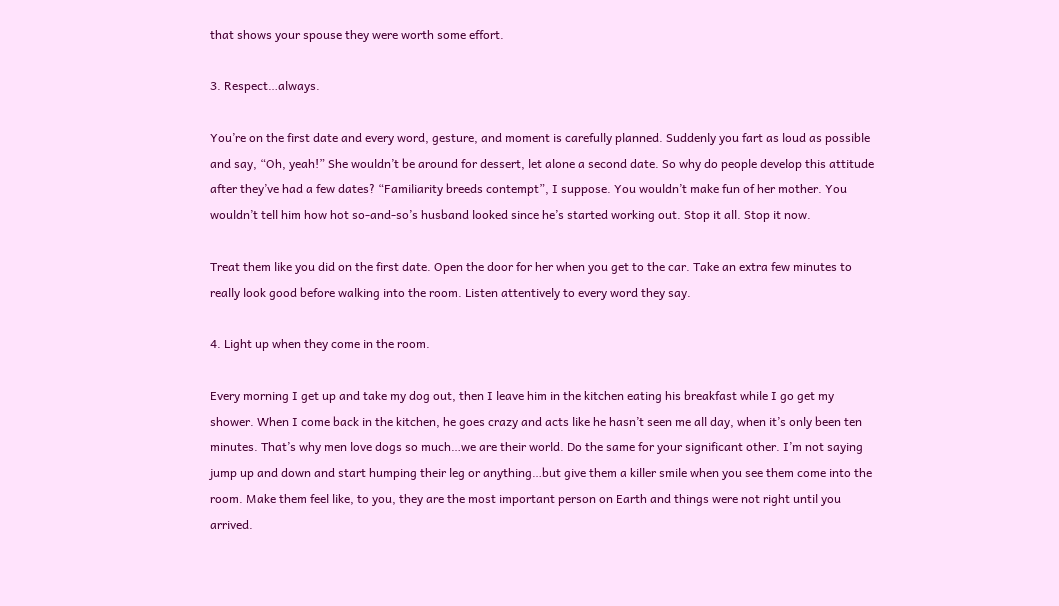that shows your spouse they were worth some effort.

3. Respect…always.

You’re on the first date and every word, gesture, and moment is carefully planned. Suddenly you fart as loud as possible and say, “Oh, yeah!” She wouldn’t be around for dessert, let alone a second date. So why do people develop this attitude after they’ve had a few dates? “Familiarity breeds contempt”, I suppose. You wouldn’t make fun of her mother. You wouldn’t tell him how hot so-and-so’s husband looked since he’s started working out. Stop it all. Stop it now.

Treat them like you did on the first date. Open the door for her when you get to the car. Take an extra few minutes to really look good before walking into the room. Listen attentively to every word they say.

4. Light up when they come in the room.

Every morning I get up and take my dog out, then I leave him in the kitchen eating his breakfast while I go get my shower. When I come back in the kitchen, he goes crazy and acts like he hasn’t seen me all day, when it’s only been ten minutes. That’s why men love dogs so much…we are their world. Do the same for your significant other. I’m not saying jump up and down and start humping their leg or anything…but give them a killer smile when you see them come into the room. Make them feel like, to you, they are the most important person on Earth and things were not right until you arrived.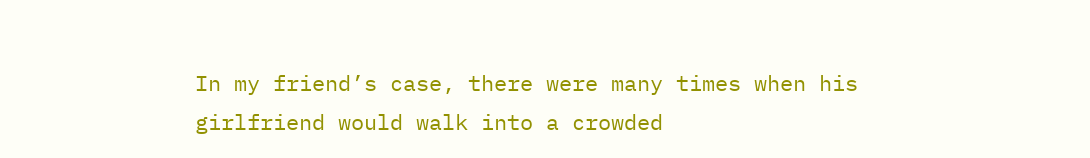In my friend’s case, there were many times when his girlfriend would walk into a crowded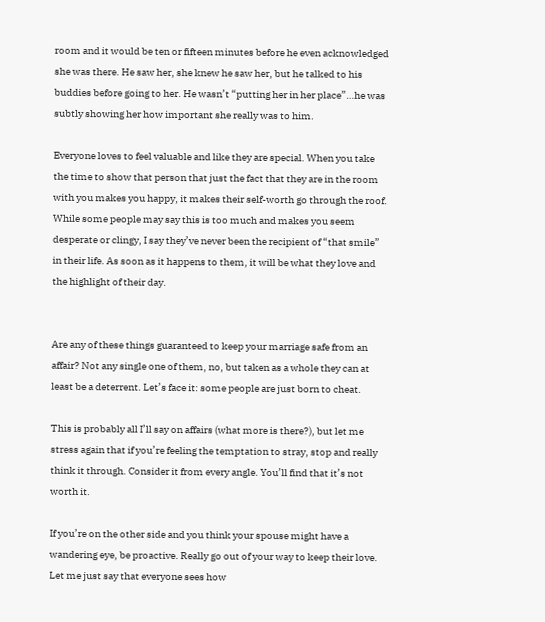room and it would be ten or fifteen minutes before he even acknowledged she was there. He saw her, she knew he saw her, but he talked to his buddies before going to her. He wasn’t “putting her in her place”…he was subtly showing her how important she really was to him.

Everyone loves to feel valuable and like they are special. When you take the time to show that person that just the fact that they are in the room with you makes you happy, it makes their self-worth go through the roof. While some people may say this is too much and makes you seem desperate or clingy, I say they’ve never been the recipient of “that smile” in their life. As soon as it happens to them, it will be what they love and the highlight of their day.


Are any of these things guaranteed to keep your marriage safe from an affair? Not any single one of them, no, but taken as a whole they can at least be a deterrent. Let’s face it: some people are just born to cheat.

This is probably all I’ll say on affairs (what more is there?), but let me stress again that if you’re feeling the temptation to stray, stop and really think it through. Consider it from every angle. You’ll find that it’s not worth it.

If you’re on the other side and you think your spouse might have a wandering eye, be proactive. Really go out of your way to keep their love. Let me just say that everyone sees how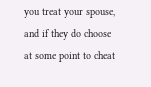you treat your spouse, and if they do choose at some point to cheat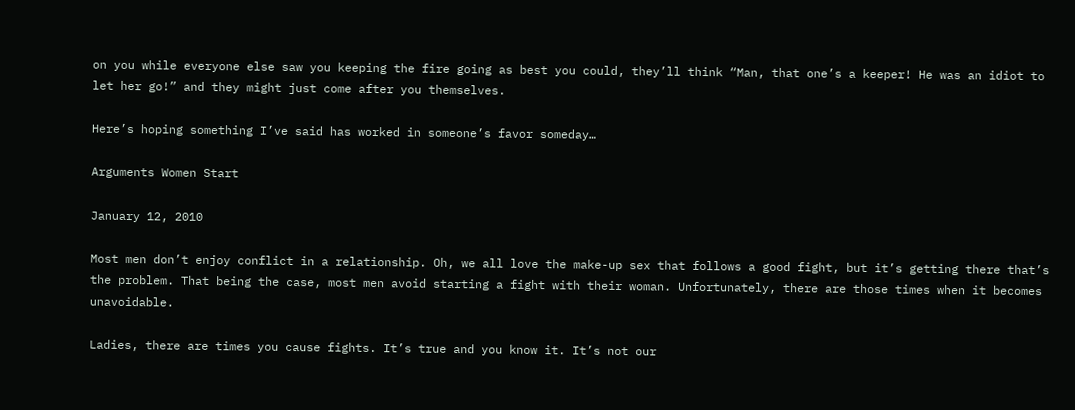on you while everyone else saw you keeping the fire going as best you could, they’ll think “Man, that one’s a keeper! He was an idiot to let her go!” and they might just come after you themselves.

Here’s hoping something I’ve said has worked in someone’s favor someday…

Arguments Women Start

January 12, 2010

Most men don’t enjoy conflict in a relationship. Oh, we all love the make-up sex that follows a good fight, but it’s getting there that’s the problem. That being the case, most men avoid starting a fight with their woman. Unfortunately, there are those times when it becomes unavoidable.

Ladies, there are times you cause fights. It’s true and you know it. It’s not our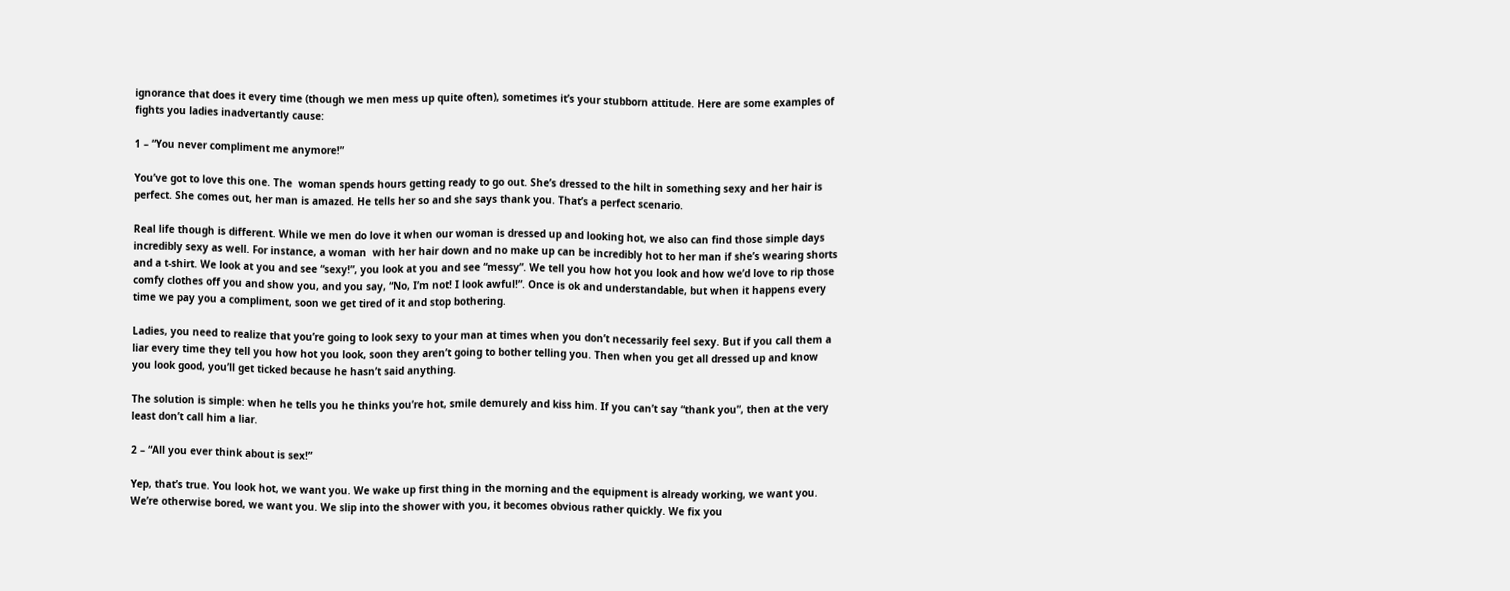ignorance that does it every time (though we men mess up quite often), sometimes it’s your stubborn attitude. Here are some examples of fights you ladies inadvertantly cause:

1 – “You never compliment me anymore!”

You’ve got to love this one. The  woman spends hours getting ready to go out. She’s dressed to the hilt in something sexy and her hair is perfect. She comes out, her man is amazed. He tells her so and she says thank you. That’s a perfect scenario.

Real life though is different. While we men do love it when our woman is dressed up and looking hot, we also can find those simple days incredibly sexy as well. For instance, a woman  with her hair down and no make up can be incredibly hot to her man if she’s wearing shorts and a t-shirt. We look at you and see “sexy!”, you look at you and see “messy”. We tell you how hot you look and how we’d love to rip those comfy clothes off you and show you, and you say, “No, I’m not! I look awful!”. Once is ok and understandable, but when it happens every time we pay you a compliment, soon we get tired of it and stop bothering.

Ladies, you need to realize that you’re going to look sexy to your man at times when you don’t necessarily feel sexy. But if you call them a liar every time they tell you how hot you look, soon they aren’t going to bother telling you. Then when you get all dressed up and know you look good, you’ll get ticked because he hasn’t said anything.

The solution is simple: when he tells you he thinks you’re hot, smile demurely and kiss him. If you can’t say “thank you”, then at the very least don’t call him a liar.

2 – “All you ever think about is sex!”

Yep, that’s true. You look hot, we want you. We wake up first thing in the morning and the equipment is already working, we want you. We’re otherwise bored, we want you. We slip into the shower with you, it becomes obvious rather quickly. We fix you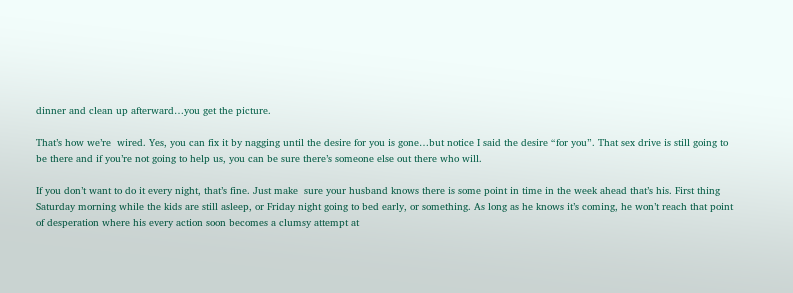dinner and clean up afterward…you get the picture.

That’s how we’re  wired. Yes, you can fix it by nagging until the desire for you is gone…but notice I said the desire “for you”. That sex drive is still going to be there and if you’re not going to help us, you can be sure there’s someone else out there who will.

If you don’t want to do it every night, that’s fine. Just make  sure your husband knows there is some point in time in the week ahead that’s his. First thing Saturday morning while the kids are still asleep, or Friday night going to bed early, or something. As long as he knows it’s coming, he won’t reach that point of desperation where his every action soon becomes a clumsy attempt at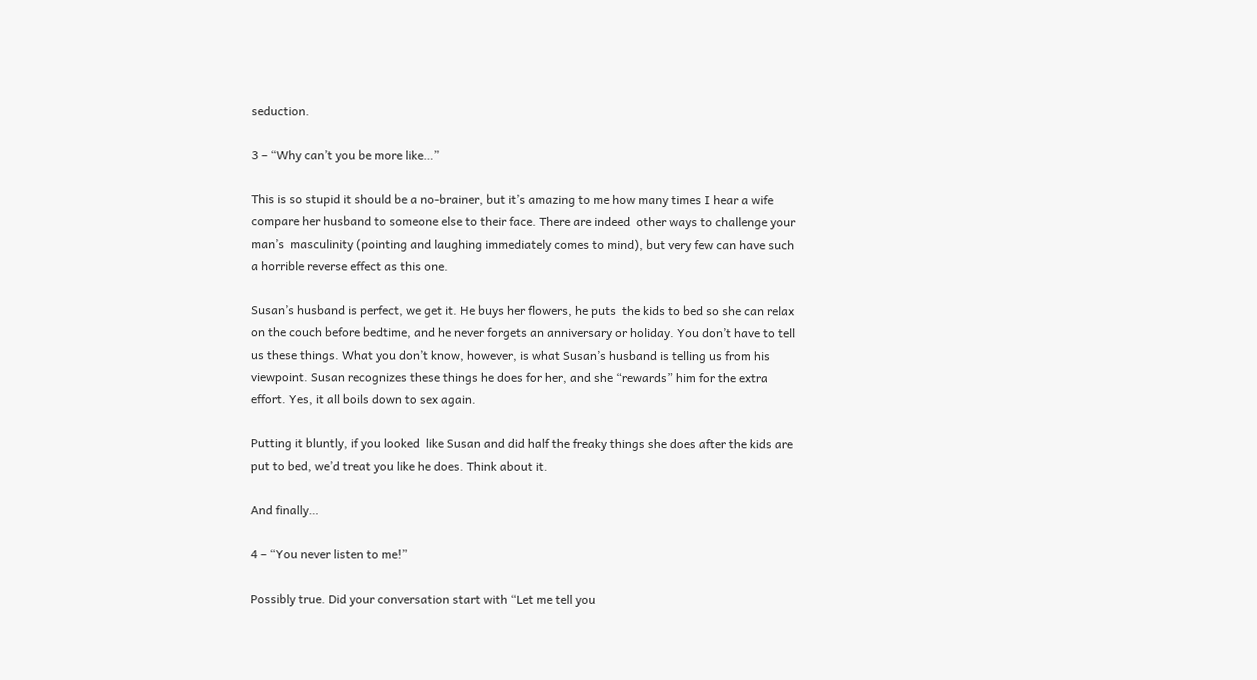seduction.

3 – “Why can’t you be more like…”

This is so stupid it should be a no-brainer, but it’s amazing to me how many times I hear a wife compare her husband to someone else to their face. There are indeed  other ways to challenge your man’s  masculinity (pointing and laughing immediately comes to mind), but very few can have such a horrible reverse effect as this one.

Susan’s husband is perfect, we get it. He buys her flowers, he puts  the kids to bed so she can relax on the couch before bedtime, and he never forgets an anniversary or holiday. You don’t have to tell us these things. What you don’t know, however, is what Susan’s husband is telling us from his viewpoint. Susan recognizes these things he does for her, and she “rewards” him for the extra effort. Yes, it all boils down to sex again.

Putting it bluntly, if you looked  like Susan and did half the freaky things she does after the kids are put to bed, we’d treat you like he does. Think about it.

And finally…

4 – “You never listen to me!”

Possibly true. Did your conversation start with “Let me tell you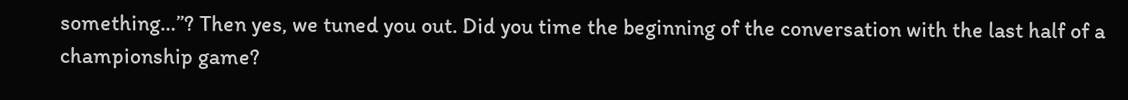something…”? Then yes, we tuned you out. Did you time the beginning of the conversation with the last half of a championship game?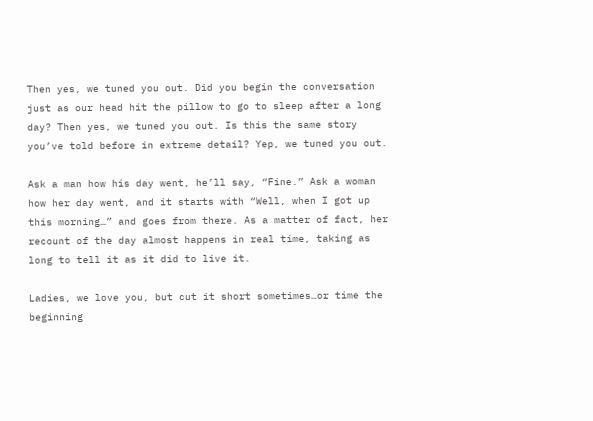Then yes, we tuned you out. Did you begin the conversation just as our head hit the pillow to go to sleep after a long day? Then yes, we tuned you out. Is this the same story you’ve told before in extreme detail? Yep, we tuned you out.

Ask a man how his day went, he’ll say, “Fine.” Ask a woman how her day went, and it starts with “Well, when I got up this morning…” and goes from there. As a matter of fact, her recount of the day almost happens in real time, taking as long to tell it as it did to live it.

Ladies, we love you, but cut it short sometimes…or time the beginning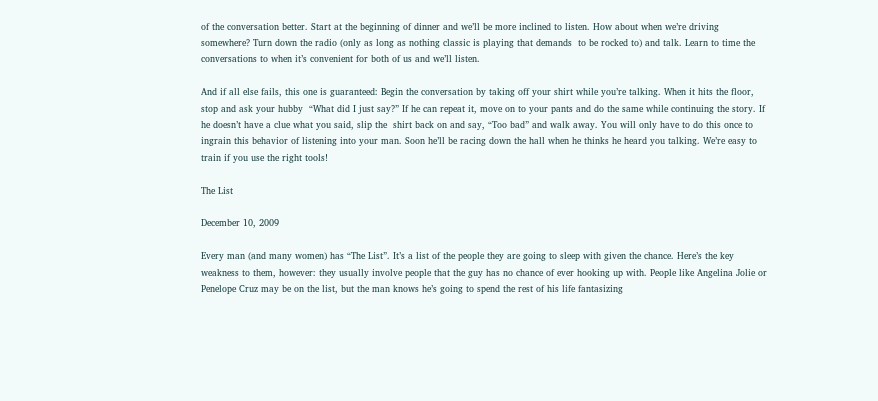of the conversation better. Start at the beginning of dinner and we’ll be more inclined to listen. How about when we’re driving somewhere? Turn down the radio (only as long as nothing classic is playing that demands  to be rocked to) and talk. Learn to time the conversations to when it’s convenient for both of us and we’ll listen.

And if all else fails, this one is guaranteed: Begin the conversation by taking off your shirt while you’re talking. When it hits the floor, stop and ask your hubby  “What did I just say?” If he can repeat it, move on to your pants and do the same while continuing the story. If he doesn’t have a clue what you said, slip the  shirt back on and say, “Too bad” and walk away. You will only have to do this once to ingrain this behavior of listening into your man. Soon he’ll be racing down the hall when he thinks he heard you talking. We’re easy to train if you use the right tools!

The List

December 10, 2009

Every man (and many women) has “The List”. It’s a list of the people they are going to sleep with given the chance. Here’s the key weakness to them, however: they usually involve people that the guy has no chance of ever hooking up with. People like Angelina Jolie or Penelope Cruz may be on the list, but the man knows he’s going to spend the rest of his life fantasizing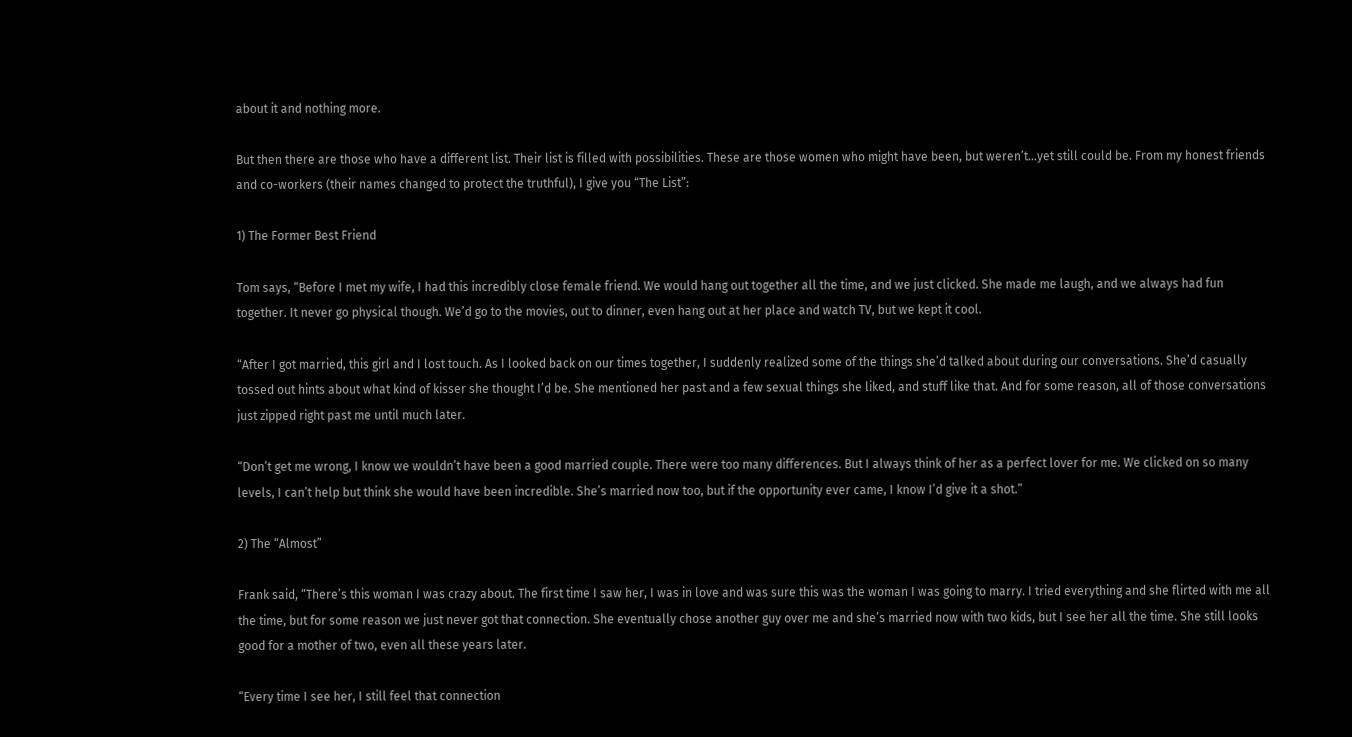about it and nothing more.

But then there are those who have a different list. Their list is filled with possibilities. These are those women who might have been, but weren’t…yet still could be. From my honest friends and co-workers (their names changed to protect the truthful), I give you “The List”:

1) The Former Best Friend

Tom says, “Before I met my wife, I had this incredibly close female friend. We would hang out together all the time, and we just clicked. She made me laugh, and we always had fun together. It never go physical though. We’d go to the movies, out to dinner, even hang out at her place and watch TV, but we kept it cool.

“After I got married, this girl and I lost touch. As I looked back on our times together, I suddenly realized some of the things she’d talked about during our conversations. She’d casually tossed out hints about what kind of kisser she thought I’d be. She mentioned her past and a few sexual things she liked, and stuff like that. And for some reason, all of those conversations just zipped right past me until much later.

“Don’t get me wrong, I know we wouldn’t have been a good married couple. There were too many differences. But I always think of her as a perfect lover for me. We clicked on so many levels, I can’t help but think she would have been incredible. She’s married now too, but if the opportunity ever came, I know I’d give it a shot.”

2) The “Almost”

Frank said, “There’s this woman I was crazy about. The first time I saw her, I was in love and was sure this was the woman I was going to marry. I tried everything and she flirted with me all the time, but for some reason we just never got that connection. She eventually chose another guy over me and she’s married now with two kids, but I see her all the time. She still looks good for a mother of two, even all these years later.

“Every time I see her, I still feel that connection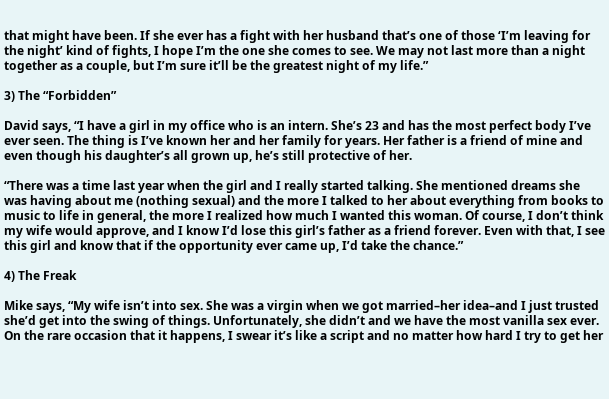that might have been. If she ever has a fight with her husband that’s one of those ‘I’m leaving for the night’ kind of fights, I hope I’m the one she comes to see. We may not last more than a night together as a couple, but I’m sure it’ll be the greatest night of my life.”

3) The “Forbidden”

David says, “I have a girl in my office who is an intern. She’s 23 and has the most perfect body I’ve ever seen. The thing is I’ve known her and her family for years. Her father is a friend of mine and even though his daughter’s all grown up, he’s still protective of her.

“There was a time last year when the girl and I really started talking. She mentioned dreams she was having about me (nothing sexual) and the more I talked to her about everything from books to music to life in general, the more I realized how much I wanted this woman. Of course, I don’t think my wife would approve, and I know I’d lose this girl’s father as a friend forever. Even with that, I see this girl and know that if the opportunity ever came up, I’d take the chance.”

4) The Freak

Mike says, “My wife isn’t into sex. She was a virgin when we got married–her idea–and I just trusted she’d get into the swing of things. Unfortunately, she didn’t and we have the most vanilla sex ever. On the rare occasion that it happens, I swear it’s like a script and no matter how hard I try to get her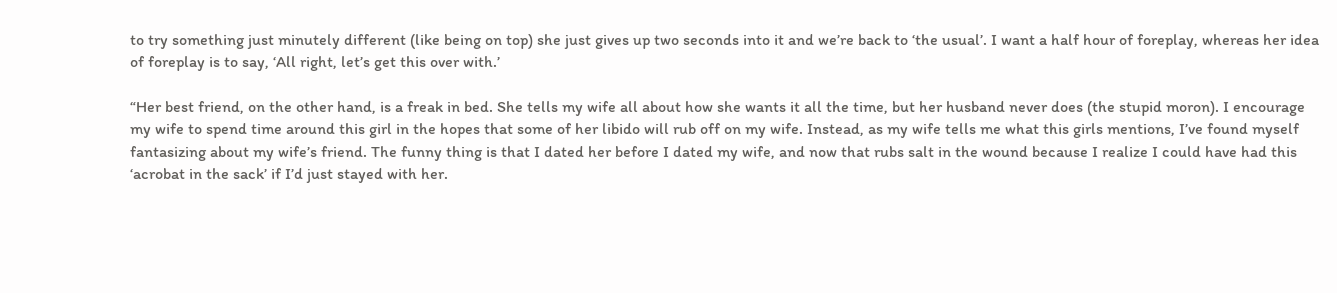to try something just minutely different (like being on top) she just gives up two seconds into it and we’re back to ‘the usual’. I want a half hour of foreplay, whereas her idea of foreplay is to say, ‘All right, let’s get this over with.’

“Her best friend, on the other hand, is a freak in bed. She tells my wife all about how she wants it all the time, but her husband never does (the stupid moron). I encourage my wife to spend time around this girl in the hopes that some of her libido will rub off on my wife. Instead, as my wife tells me what this girls mentions, I’ve found myself fantasizing about my wife’s friend. The funny thing is that I dated her before I dated my wife, and now that rubs salt in the wound because I realize I could have had this ‘acrobat in the sack’ if I’d just stayed with her.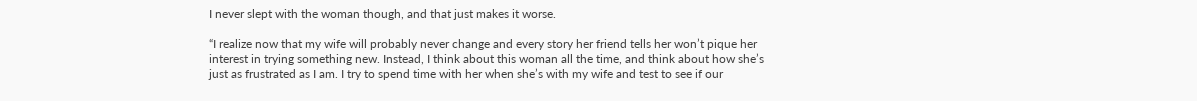I never slept with the woman though, and that just makes it worse.

“I realize now that my wife will probably never change and every story her friend tells her won’t pique her interest in trying something new. Instead, I think about this woman all the time, and think about how she’s just as frustrated as I am. I try to spend time with her when she’s with my wife and test to see if our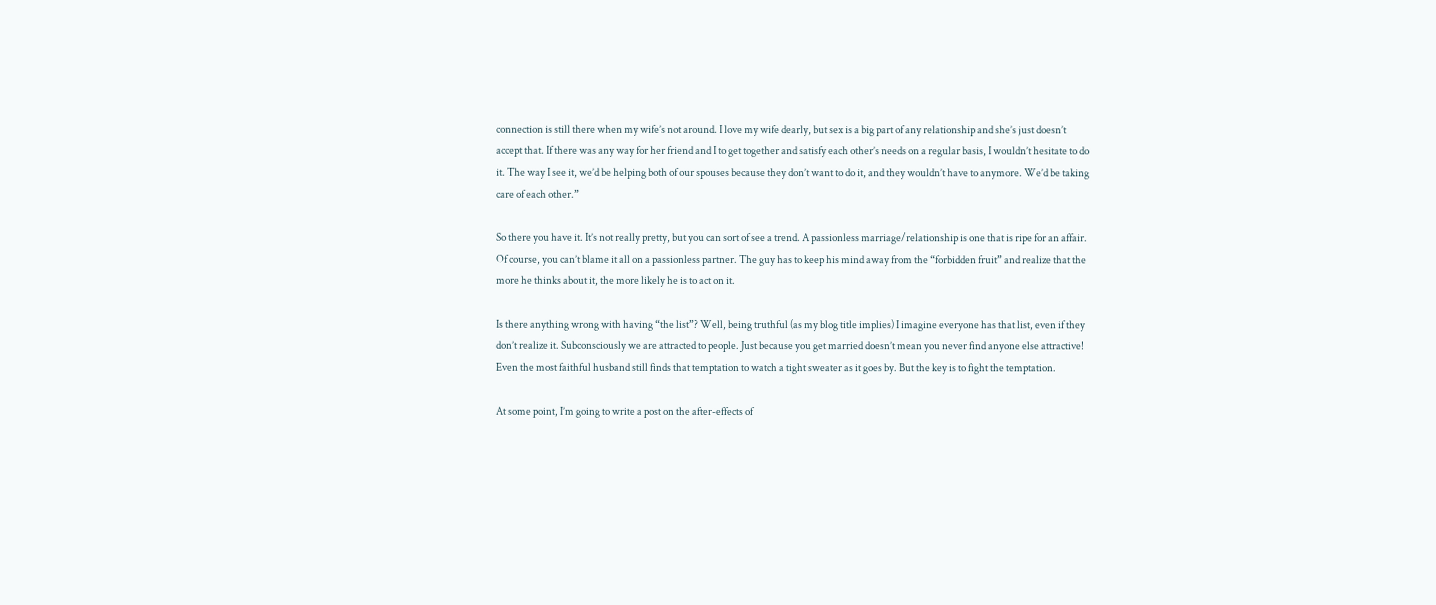connection is still there when my wife’s not around. I love my wife dearly, but sex is a big part of any relationship and she’s just doesn’t accept that. If there was any way for her friend and I to get together and satisfy each other’s needs on a regular basis, I wouldn’t hesitate to do it. The way I see it, we’d be helping both of our spouses because they don’t want to do it, and they wouldn’t have to anymore. We’d be taking care of each other.”

So there you have it. It’s not really pretty, but you can sort of see a trend. A passionless marriage/relationship is one that is ripe for an affair. Of course, you can’t blame it all on a passionless partner. The guy has to keep his mind away from the “forbidden fruit” and realize that the more he thinks about it, the more likely he is to act on it.

Is there anything wrong with having “the list”? Well, being truthful (as my blog title implies) I imagine everyone has that list, even if they don’t realize it. Subconsciously we are attracted to people. Just because you get married doesn’t mean you never find anyone else attractive! Even the most faithful husband still finds that temptation to watch a tight sweater as it goes by. But the key is to fight the temptation.

At some point, I’m going to write a post on the after-effects of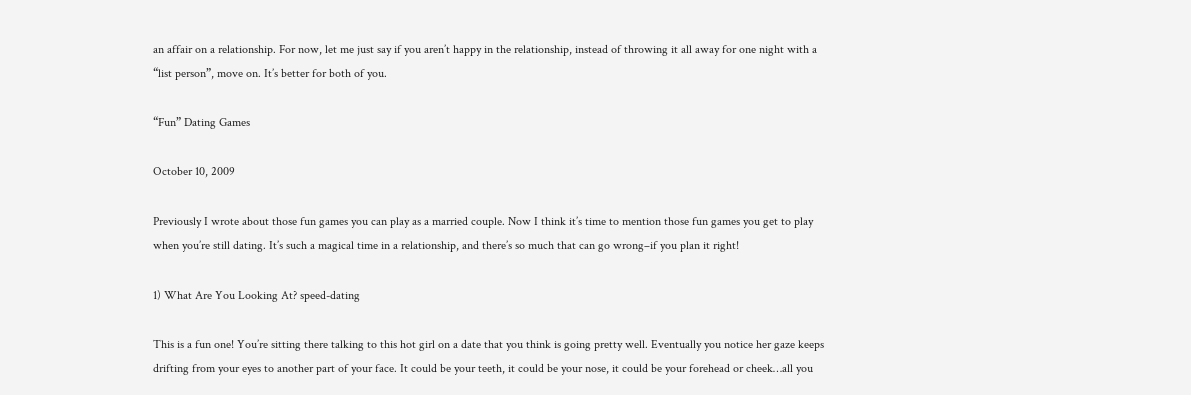an affair on a relationship. For now, let me just say if you aren’t happy in the relationship, instead of throwing it all away for one night with a “list person”, move on. It’s better for both of you.

“Fun” Dating Games

October 10, 2009

Previously I wrote about those fun games you can play as a married couple. Now I think it’s time to mention those fun games you get to play when you’re still dating. It’s such a magical time in a relationship, and there’s so much that can go wrong–if you plan it right!

1) What Are You Looking At? speed-dating

This is a fun one! You’re sitting there talking to this hot girl on a date that you think is going pretty well. Eventually you notice her gaze keeps drifting from your eyes to another part of your face. It could be your teeth, it could be your nose, it could be your forehead or cheek…all you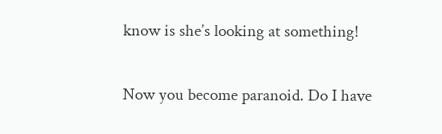know is she’s looking at something!

Now you become paranoid. Do I have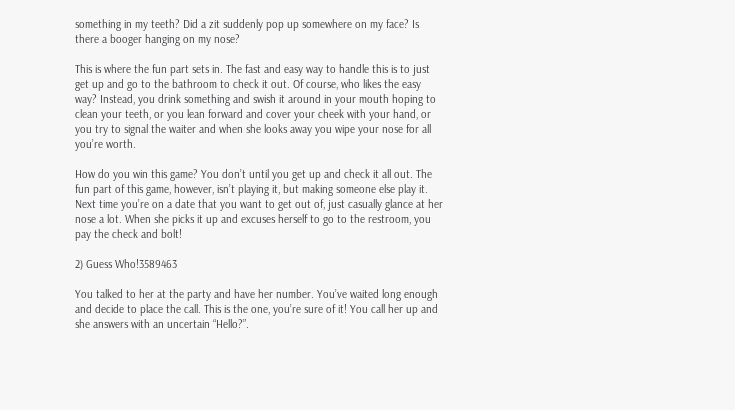something in my teeth? Did a zit suddenly pop up somewhere on my face? Is there a booger hanging on my nose?

This is where the fun part sets in. The fast and easy way to handle this is to just get up and go to the bathroom to check it out. Of course, who likes the easy way? Instead, you drink something and swish it around in your mouth hoping to clean your teeth, or you lean forward and cover your cheek with your hand, or you try to signal the waiter and when she looks away you wipe your nose for all you’re worth.

How do you win this game? You don’t until you get up and check it all out. The fun part of this game, however, isn’t playing it, but making someone else play it. Next time you’re on a date that you want to get out of, just casually glance at her nose a lot. When she picks it up and excuses herself to go to the restroom, you pay the check and bolt!

2) Guess Who!3589463

You talked to her at the party and have her number. You’ve waited long enough and decide to place the call. This is the one, you’re sure of it! You call her up and she answers with an uncertain “Hello?”.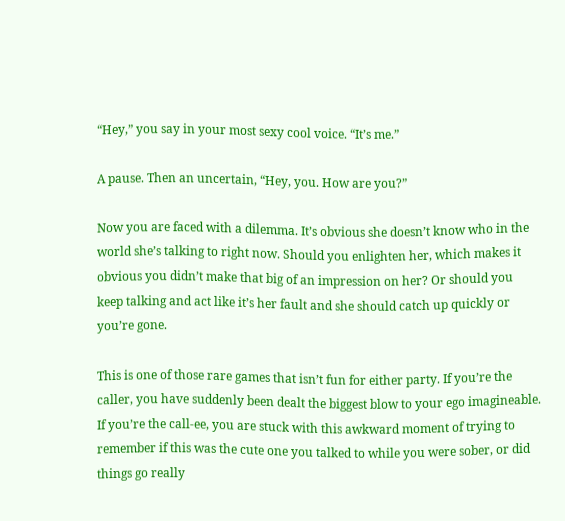“Hey,” you say in your most sexy cool voice. “It’s me.”

A pause. Then an uncertain, “Hey, you. How are you?”

Now you are faced with a dilemma. It’s obvious she doesn’t know who in the world she’s talking to right now. Should you enlighten her, which makes it obvious you didn’t make that big of an impression on her? Or should you keep talking and act like it’s her fault and she should catch up quickly or you’re gone.

This is one of those rare games that isn’t fun for either party. If you’re the caller, you have suddenly been dealt the biggest blow to your ego imagineable. If you’re the call-ee, you are stuck with this awkward moment of trying to remember if this was the cute one you talked to while you were sober, or did things go really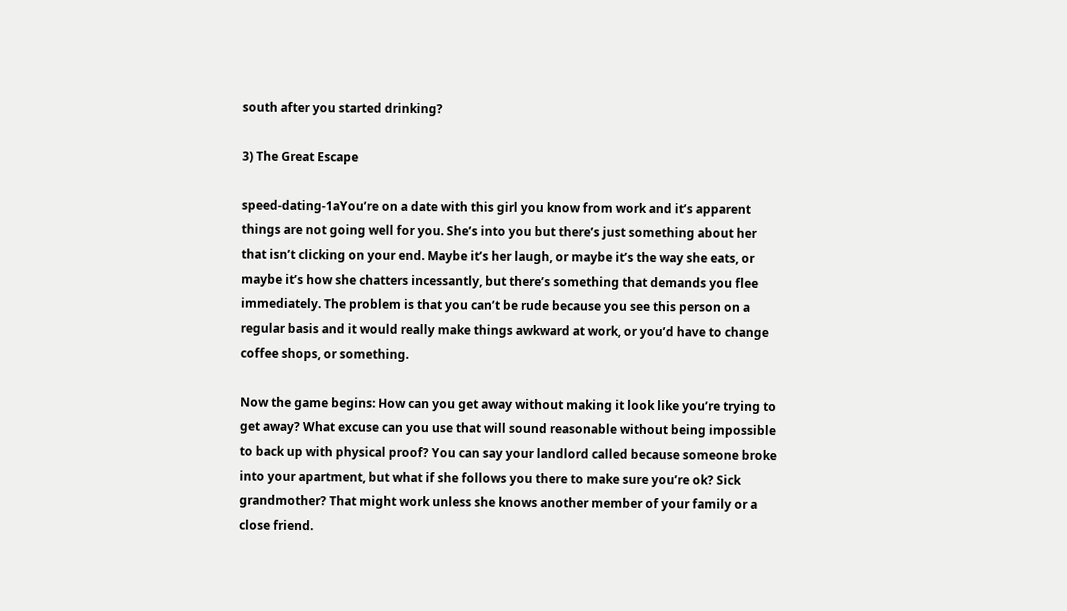south after you started drinking?

3) The Great Escape

speed-dating-1aYou’re on a date with this girl you know from work and it’s apparent things are not going well for you. She’s into you but there’s just something about her that isn’t clicking on your end. Maybe it’s her laugh, or maybe it’s the way she eats, or maybe it’s how she chatters incessantly, but there’s something that demands you flee immediately. The problem is that you can’t be rude because you see this person on a regular basis and it would really make things awkward at work, or you’d have to change coffee shops, or something.

Now the game begins: How can you get away without making it look like you’re trying to get away? What excuse can you use that will sound reasonable without being impossible to back up with physical proof? You can say your landlord called because someone broke into your apartment, but what if she follows you there to make sure you’re ok? Sick grandmother? That might work unless she knows another member of your family or a close friend.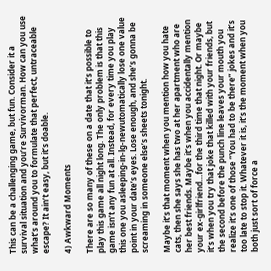This can be a challenging game, but fun. Consider it a survival situation and you’re Survivorman. How can you use what’s around you to formulate that perfect, untraceable escape? It ain’t easy, but it’s doable.

4) Awkward Moments

There are so many of these on a date that it’s possible to play this game all night long. The only problem is that this game isn’t any fun at all. Instead, for every time you play this one you asleeping-in-lg-newutomatically lose one value point in your date’s eyes. Lose enough, and she’s gonna be screaming in someone else’s sheets tonight.

Maybe it’s that moment when you mention how you hate cats, then she says she has two at her apartment who are her best friends. Maybe it’s when you accidentally mention your ex-girlfriend…for the third time that night. Or maybe it’s when you try that joke that killed with your friends, but the second before the punch line leaves your mouth you realize it’s one of those “You had to be there” jokes and it’s too late to stop it. Whatever it is, it’s the moment when you both just sort of force a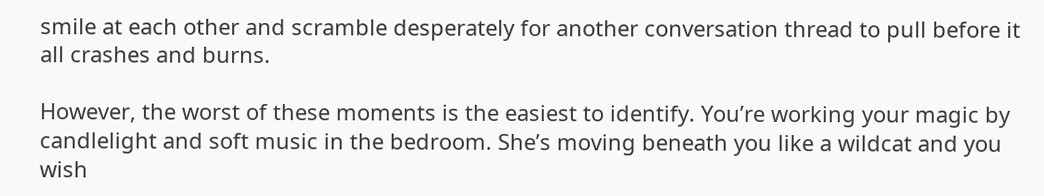smile at each other and scramble desperately for another conversation thread to pull before it all crashes and burns.

However, the worst of these moments is the easiest to identify. You’re working your magic by candlelight and soft music in the bedroom. She’s moving beneath you like a wildcat and you wish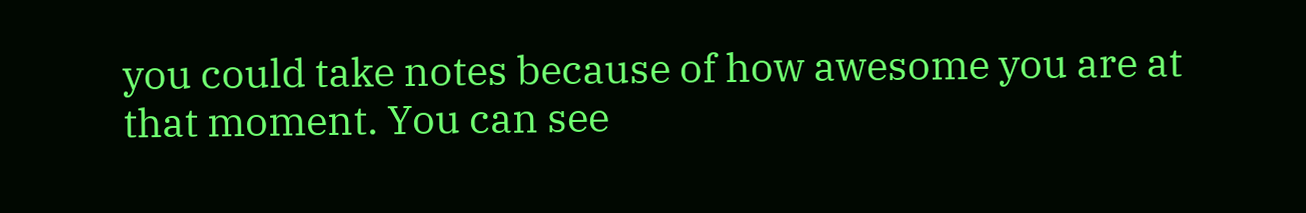you could take notes because of how awesome you are at that moment. You can see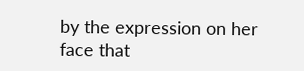by the expression on her face that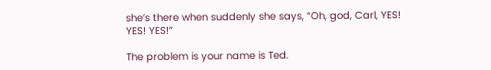she’s there when suddenly she says, “Oh, god, Carl, YES! YES! YES!”

The problem is your name is Ted.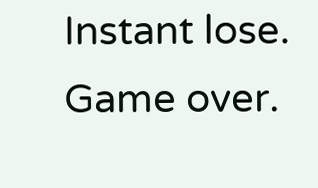Instant lose. Game over.